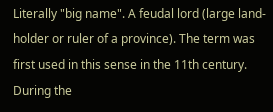Literally "big name". A feudal lord (large land-holder or ruler of a province). The term was first used in this sense in the 11th century. During the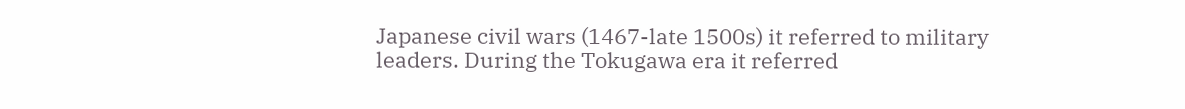Japanese civil wars (1467-late 1500s) it referred to military leaders. During the Tokugawa era it referred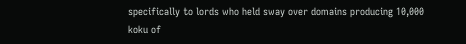specifically to lords who held sway over domains producing 10,000 koku of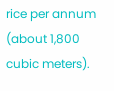rice per annum (about 1,800 cubic meters).